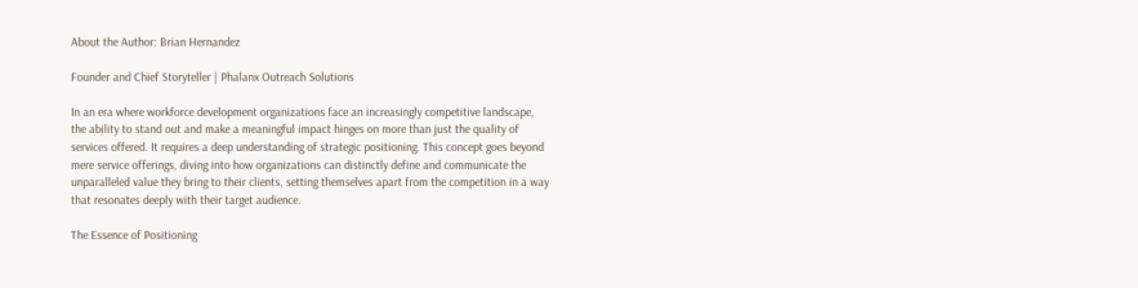About the Author: Brian Hernandez

Founder and Chief Storyteller | Phalanx Outreach Solutions

In an era where workforce development organizations face an increasingly competitive landscape, the ability to stand out and make a meaningful impact hinges on more than just the quality of services offered. It requires a deep understanding of strategic positioning. This concept goes beyond mere service offerings, diving into how organizations can distinctly define and communicate the unparalleled value they bring to their clients, setting themselves apart from the competition in a way that resonates deeply with their target audience.

The Essence of Positioning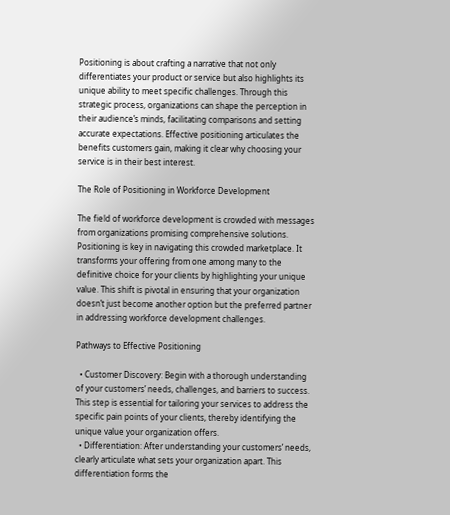Positioning is about crafting a narrative that not only differentiates your product or service but also highlights its unique ability to meet specific challenges. Through this strategic process, organizations can shape the perception in their audience’s minds, facilitating comparisons and setting accurate expectations. Effective positioning articulates the benefits customers gain, making it clear why choosing your service is in their best interest.

The Role of Positioning in Workforce Development

The field of workforce development is crowded with messages from organizations promising comprehensive solutions. Positioning is key in navigating this crowded marketplace. It transforms your offering from one among many to the definitive choice for your clients by highlighting your unique value. This shift is pivotal in ensuring that your organization doesn’t just become another option but the preferred partner in addressing workforce development challenges.

Pathways to Effective Positioning

  • Customer Discovery: Begin with a thorough understanding of your customers’ needs, challenges, and barriers to success. This step is essential for tailoring your services to address the specific pain points of your clients, thereby identifying the unique value your organization offers.
  • Differentiation: After understanding your customers’ needs, clearly articulate what sets your organization apart. This differentiation forms the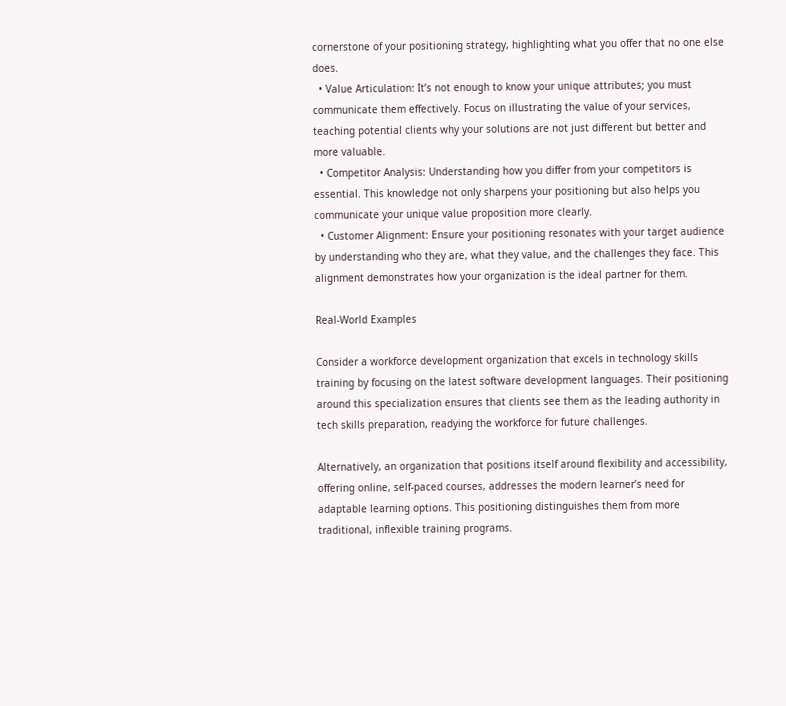cornerstone of your positioning strategy, highlighting what you offer that no one else does.
  • Value Articulation: It’s not enough to know your unique attributes; you must communicate them effectively. Focus on illustrating the value of your services, teaching potential clients why your solutions are not just different but better and more valuable.
  • Competitor Analysis: Understanding how you differ from your competitors is essential. This knowledge not only sharpens your positioning but also helps you communicate your unique value proposition more clearly.
  • Customer Alignment: Ensure your positioning resonates with your target audience by understanding who they are, what they value, and the challenges they face. This alignment demonstrates how your organization is the ideal partner for them.

Real-World Examples

Consider a workforce development organization that excels in technology skills training by focusing on the latest software development languages. Their positioning around this specialization ensures that clients see them as the leading authority in tech skills preparation, readying the workforce for future challenges.

Alternatively, an organization that positions itself around flexibility and accessibility, offering online, self-paced courses, addresses the modern learner’s need for adaptable learning options. This positioning distinguishes them from more traditional, inflexible training programs.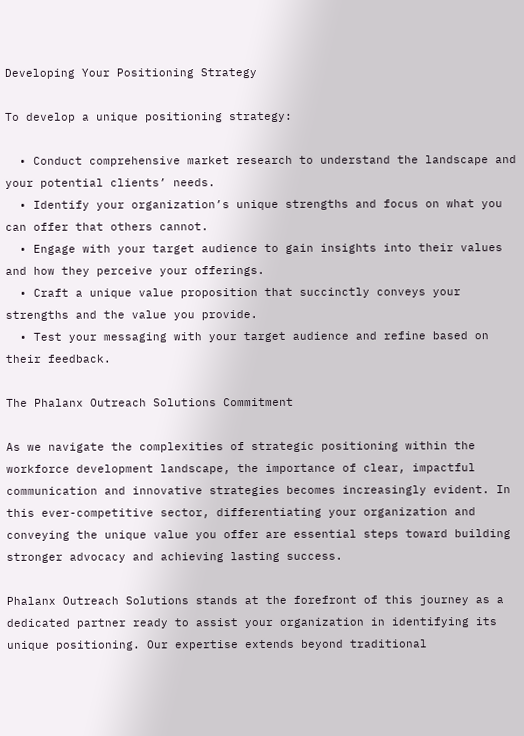Developing Your Positioning Strategy

To develop a unique positioning strategy:

  • Conduct comprehensive market research to understand the landscape and your potential clients’ needs.
  • Identify your organization’s unique strengths and focus on what you can offer that others cannot.
  • Engage with your target audience to gain insights into their values and how they perceive your offerings.
  • Craft a unique value proposition that succinctly conveys your strengths and the value you provide.
  • Test your messaging with your target audience and refine based on their feedback.

The Phalanx Outreach Solutions Commitment

As we navigate the complexities of strategic positioning within the workforce development landscape, the importance of clear, impactful communication and innovative strategies becomes increasingly evident. In this ever-competitive sector, differentiating your organization and conveying the unique value you offer are essential steps toward building stronger advocacy and achieving lasting success.

Phalanx Outreach Solutions stands at the forefront of this journey as a dedicated partner ready to assist your organization in identifying its unique positioning. Our expertise extends beyond traditional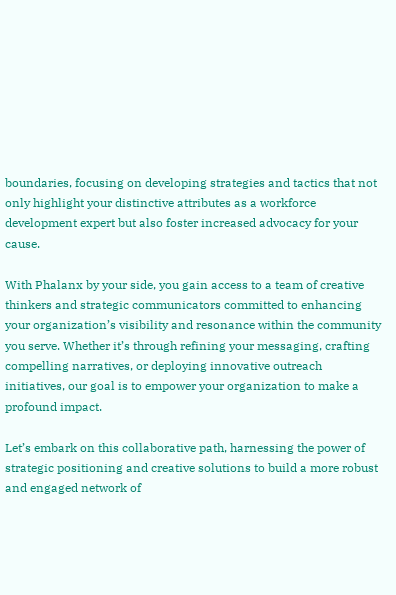boundaries, focusing on developing strategies and tactics that not only highlight your distinctive attributes as a workforce development expert but also foster increased advocacy for your cause.

With Phalanx by your side, you gain access to a team of creative thinkers and strategic communicators committed to enhancing your organization’s visibility and resonance within the community you serve. Whether it’s through refining your messaging, crafting compelling narratives, or deploying innovative outreach initiatives, our goal is to empower your organization to make a profound impact.

Let’s embark on this collaborative path, harnessing the power of strategic positioning and creative solutions to build a more robust and engaged network of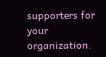supporters for your organization.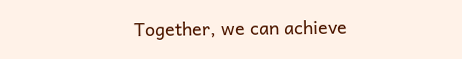Together, we can achieve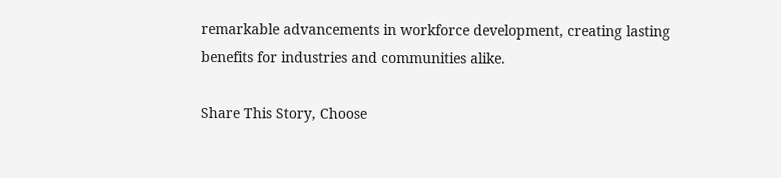remarkable advancements in workforce development, creating lasting benefits for industries and communities alike.

Share This Story, Choose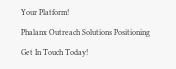Your Platform!

Phalanx Outreach Solutions Positioning

Get In Touch Today!